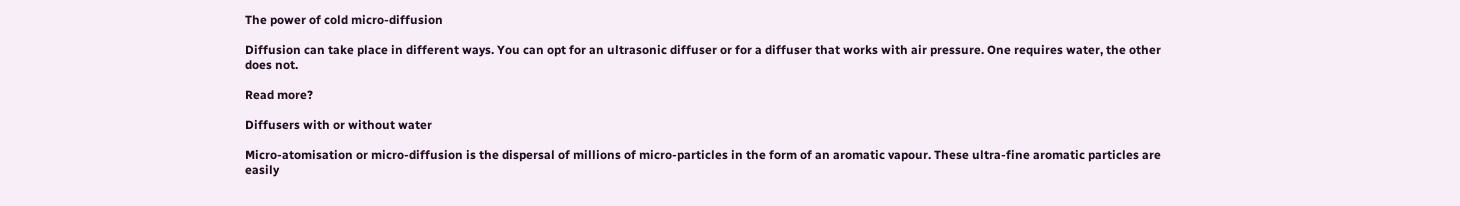The power of cold micro-diffusion

Diffusion can take place in different ways. You can opt for an ultrasonic diffuser or for a diffuser that works with air pressure. One requires water, the other does not.

Read more?

Diffusers with or without water

Micro-atomisation or micro-diffusion is the dispersal of millions of micro-particles in the form of an aromatic vapour. These ultra-fine aromatic particles are easily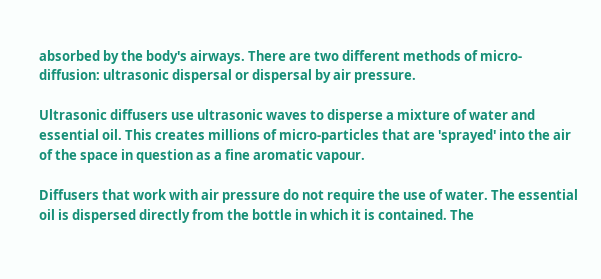absorbed by the body's airways. There are two different methods of micro-diffusion: ultrasonic dispersal or dispersal by air pressure.

Ultrasonic diffusers use ultrasonic waves to disperse a mixture of water and essential oil. This creates millions of micro-particles that are 'sprayed' into the air of the space in question as a fine aromatic vapour.

Diffusers that work with air pressure do not require the use of water. The essential oil is dispersed directly from the bottle in which it is contained. The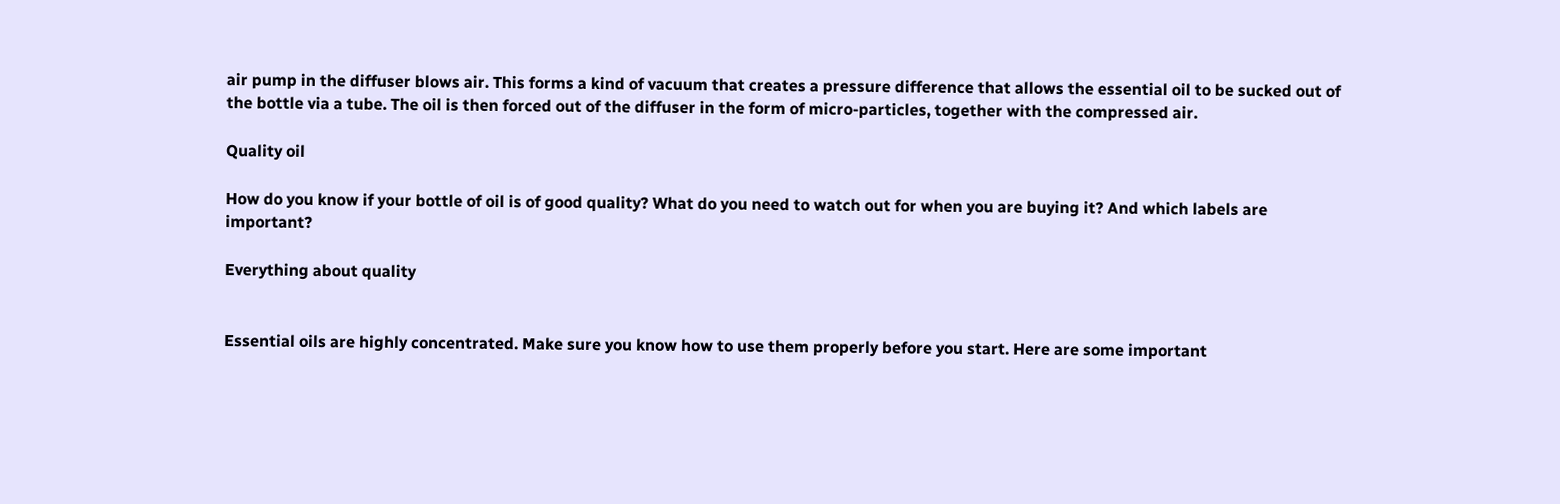air pump in the diffuser blows air. This forms a kind of vacuum that creates a pressure difference that allows the essential oil to be sucked out of the bottle via a tube. The oil is then forced out of the diffuser in the form of micro-particles, together with the compressed air.

Quality oil

How do you know if your bottle of oil is of good quality? What do you need to watch out for when you are buying it? And which labels are important?

Everything about quality


Essential oils are highly concentrated. Make sure you know how to use them properly before you start. Here are some important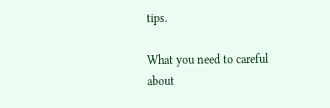tips.

What you need to careful about